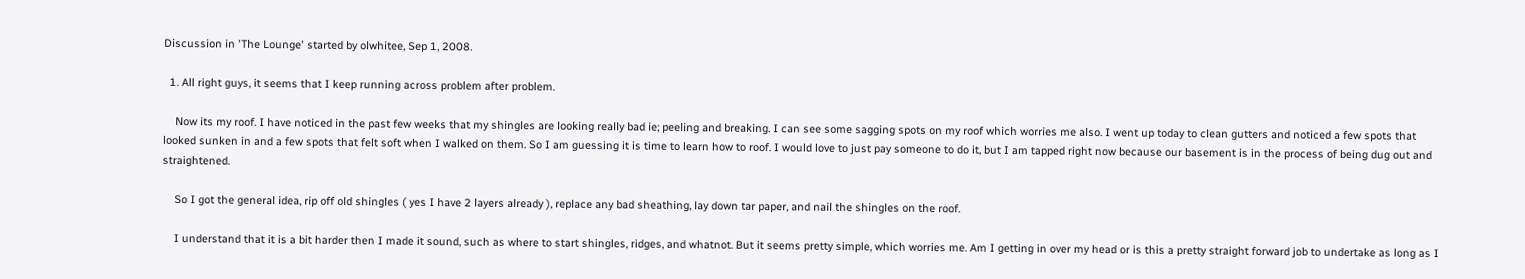Discussion in 'The Lounge' started by olwhitee, Sep 1, 2008.

  1. All right guys, it seems that I keep running across problem after problem.

    Now its my roof. I have noticed in the past few weeks that my shingles are looking really bad ie; peeling and breaking. I can see some sagging spots on my roof which worries me also. I went up today to clean gutters and noticed a few spots that looked sunken in and a few spots that felt soft when I walked on them. So I am guessing it is time to learn how to roof. I would love to just pay someone to do it, but I am tapped right now because our basement is in the process of being dug out and straightened.

    So I got the general idea, rip off old shingles ( yes I have 2 layers already ), replace any bad sheathing, lay down tar paper, and nail the shingles on the roof.

    I understand that it is a bit harder then I made it sound, such as where to start shingles, ridges, and whatnot. But it seems pretty simple, which worries me. Am I getting in over my head or is this a pretty straight forward job to undertake as long as I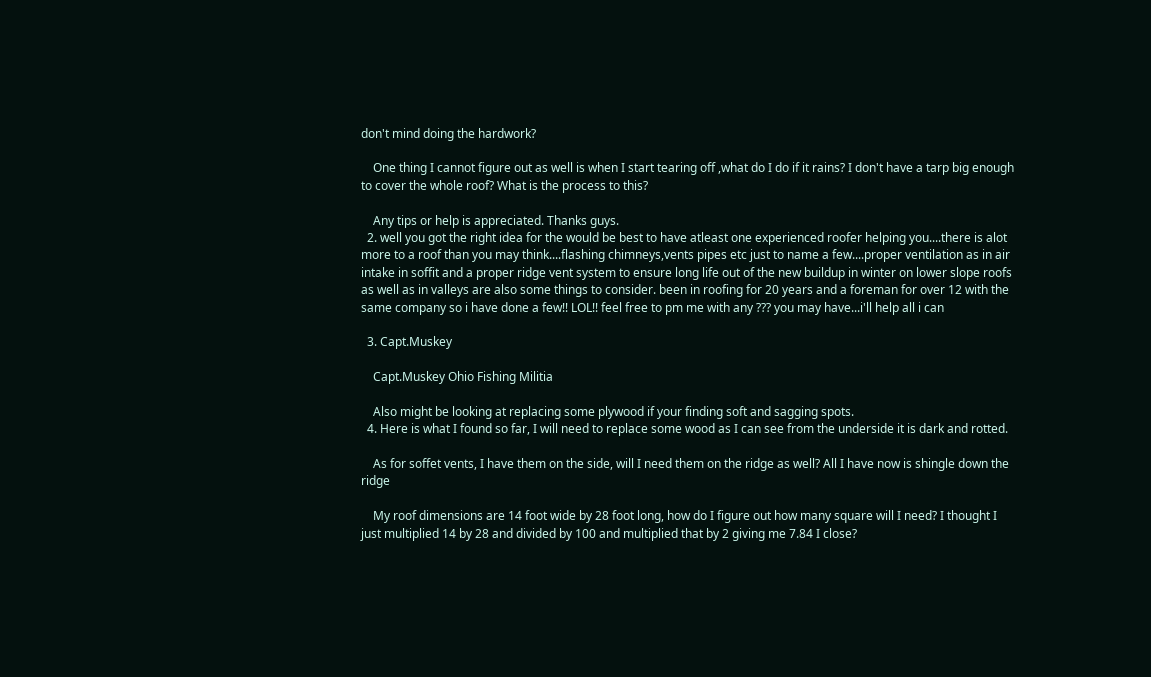don't mind doing the hardwork?

    One thing I cannot figure out as well is when I start tearing off ,what do I do if it rains? I don't have a tarp big enough to cover the whole roof? What is the process to this?

    Any tips or help is appreciated. Thanks guys.
  2. well you got the right idea for the would be best to have atleast one experienced roofer helping you....there is alot more to a roof than you may think....flashing chimneys,vents pipes etc just to name a few....proper ventilation as in air intake in soffit and a proper ridge vent system to ensure long life out of the new buildup in winter on lower slope roofs as well as in valleys are also some things to consider. been in roofing for 20 years and a foreman for over 12 with the same company so i have done a few!! LOL!! feel free to pm me with any ??? you may have...i'll help all i can

  3. Capt.Muskey

    Capt.Muskey Ohio Fishing Militia

    Also might be looking at replacing some plywood if your finding soft and sagging spots.
  4. Here is what I found so far, I will need to replace some wood as I can see from the underside it is dark and rotted.

    As for soffet vents, I have them on the side, will I need them on the ridge as well? All I have now is shingle down the ridge

    My roof dimensions are 14 foot wide by 28 foot long, how do I figure out how many square will I need? I thought I just multiplied 14 by 28 and divided by 100 and multiplied that by 2 giving me 7.84 I close?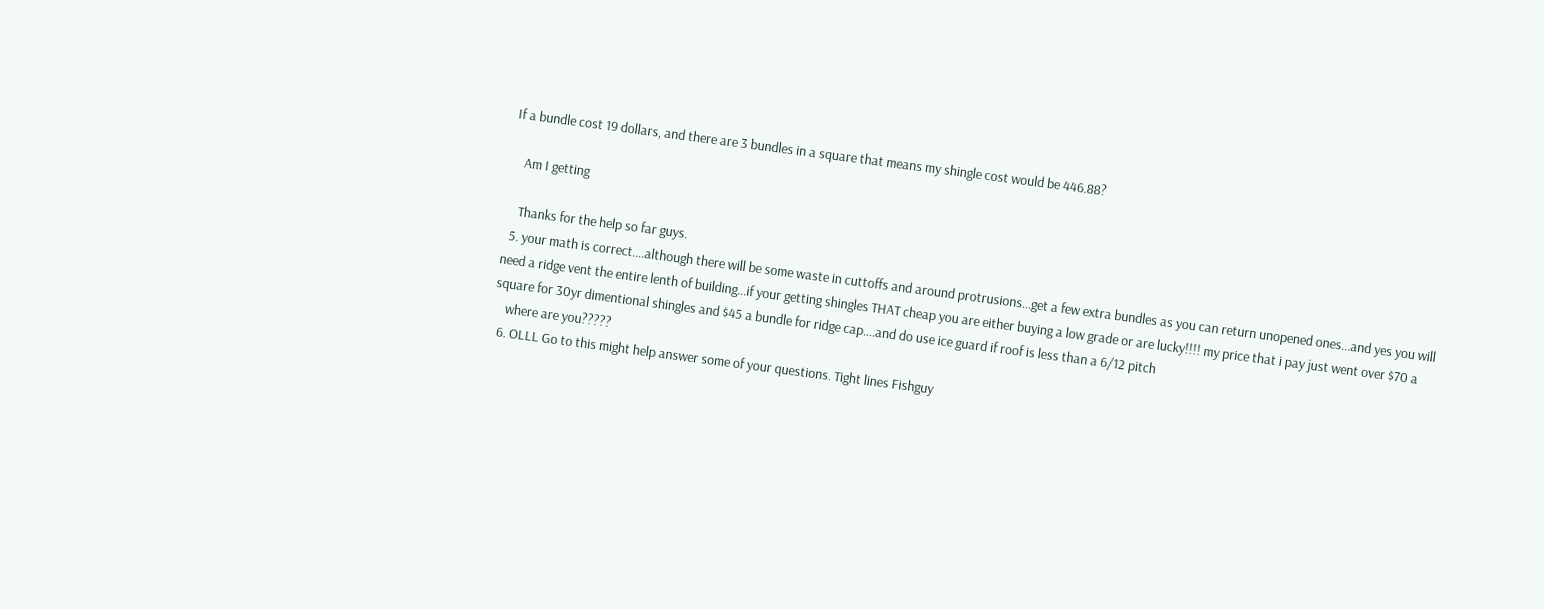If a bundle cost 19 dollars, and there are 3 bundles in a square that means my shingle cost would be 446.88?

    Am I getting

    Thanks for the help so far guys.
  5. your math is correct....although there will be some waste in cuttoffs and around protrusions...get a few extra bundles as you can return unopened ones...and yes you will need a ridge vent the entire lenth of building...if your getting shingles THAT cheap you are either buying a low grade or are lucky!!!! my price that i pay just went over $70 a square for 30yr dimentional shingles and $45 a bundle for ridge cap....and do use ice guard if roof is less than a 6/12 pitch
    where are you?????
  6. OLLL Go to this might help answer some of your questions. Tight lines Fishguy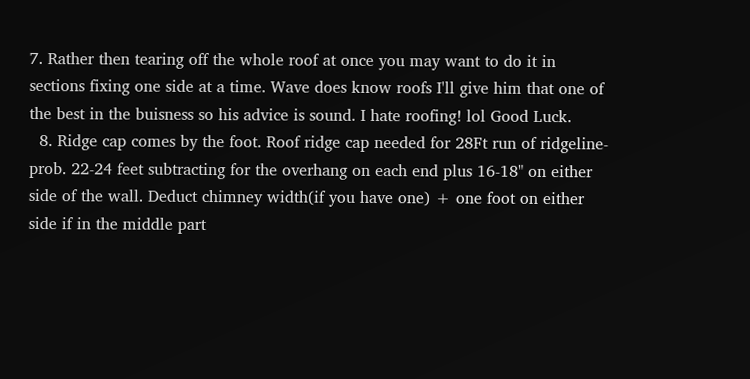7. Rather then tearing off the whole roof at once you may want to do it in sections fixing one side at a time. Wave does know roofs I'll give him that one of the best in the buisness so his advice is sound. I hate roofing! lol Good Luck.
  8. Ridge cap comes by the foot. Roof ridge cap needed for 28Ft run of ridgeline-prob. 22-24 feet subtracting for the overhang on each end plus 16-18" on either side of the wall. Deduct chimney width(if you have one) + one foot on either side if in the middle part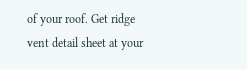of your roof. Get ridge vent detail sheet at your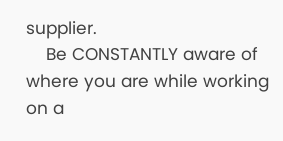supplier.
    Be CONSTANTLY aware of where you are while working on a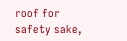roof for safety sake,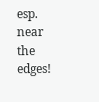esp. near the edges!